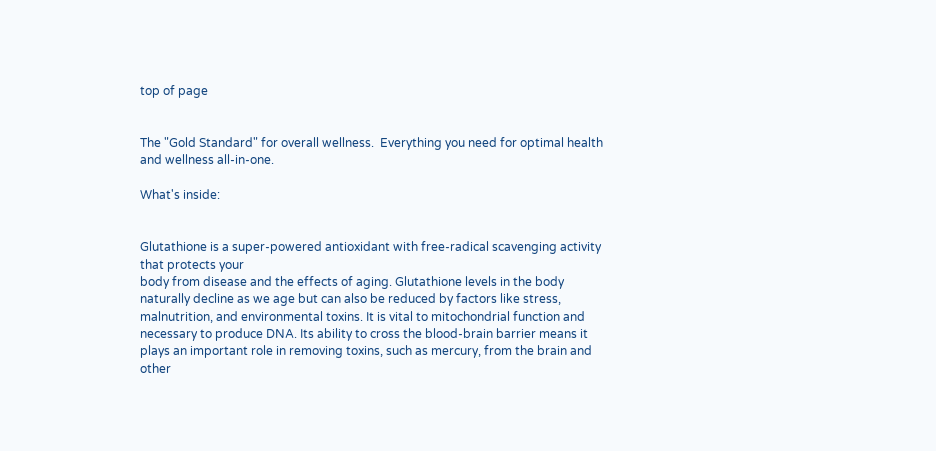top of page


The "Gold Standard" for overall wellness.  Everything you need for optimal health and wellness all-in-one.

What's inside:


Glutathione is a super-powered antioxidant with free-radical scavenging activity that protects your
body from disease and the effects of aging. Glutathione levels in the body naturally decline as we age but can also be reduced by factors like stress, malnutrition, and environmental toxins. It is vital to mitochondrial function and necessary to produce DNA. Its ability to cross the blood-brain barrier means it plays an important role in removing toxins, such as mercury, from the brain and other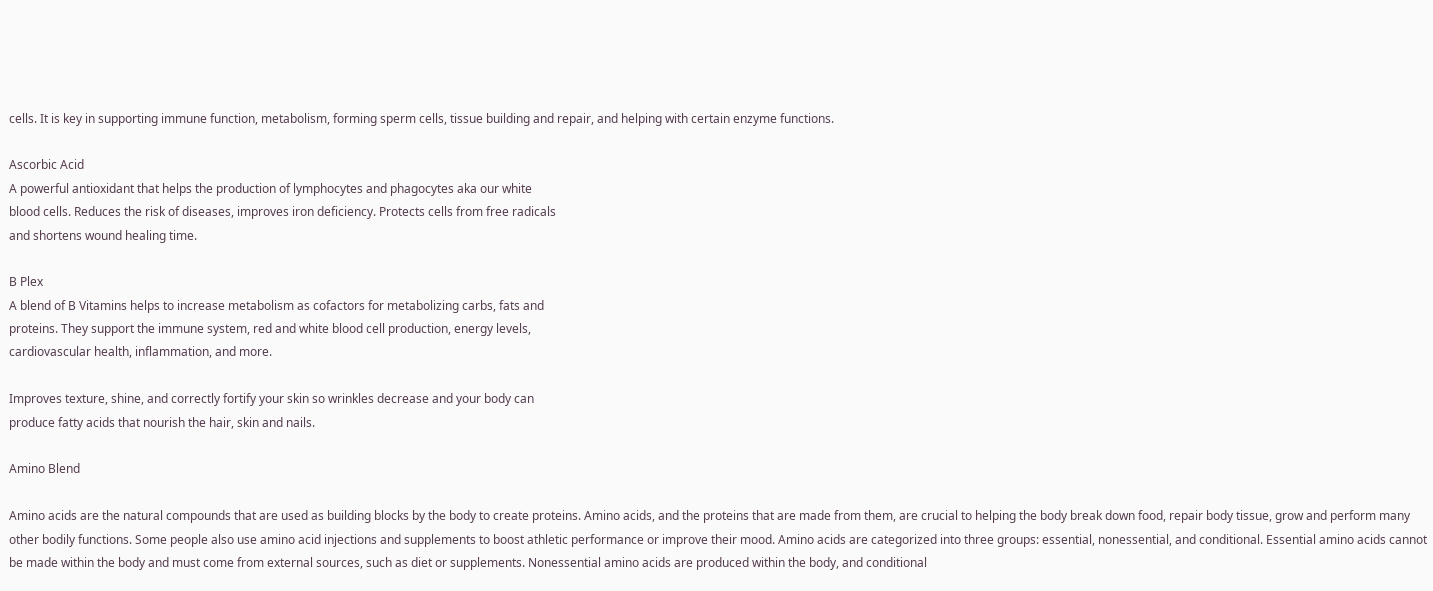cells. It is key in supporting immune function, metabolism, forming sperm cells, tissue building and repair, and helping with certain enzyme functions.

Ascorbic Acid
A powerful antioxidant that helps the production of lymphocytes and phagocytes aka our white
blood cells. Reduces the risk of diseases, improves iron deficiency. Protects cells from free radicals
and shortens wound healing time.

B Plex
A blend of B Vitamins helps to increase metabolism as cofactors for metabolizing carbs, fats and
proteins. They support the immune system, red and white blood cell production, energy levels,
cardiovascular health, inflammation, and more.

Improves texture, shine, and correctly fortify your skin so wrinkles decrease and your body can
produce fatty acids that nourish the hair, skin and nails.

Amino Blend

Amino acids are the natural compounds that are used as building blocks by the body to create proteins. Amino acids, and the proteins that are made from them, are crucial to helping the body break down food, repair body tissue, grow and perform many other bodily functions. Some people also use amino acid injections and supplements to boost athletic performance or improve their mood. Amino acids are categorized into three groups: essential, nonessential, and conditional. Essential amino acids cannot be made within the body and must come from external sources, such as diet or supplements. Nonessential amino acids are produced within the body, and conditional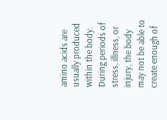amino acids are usually produced within the body. During periods of stress, illness, or injury, the body may not be able to create enough of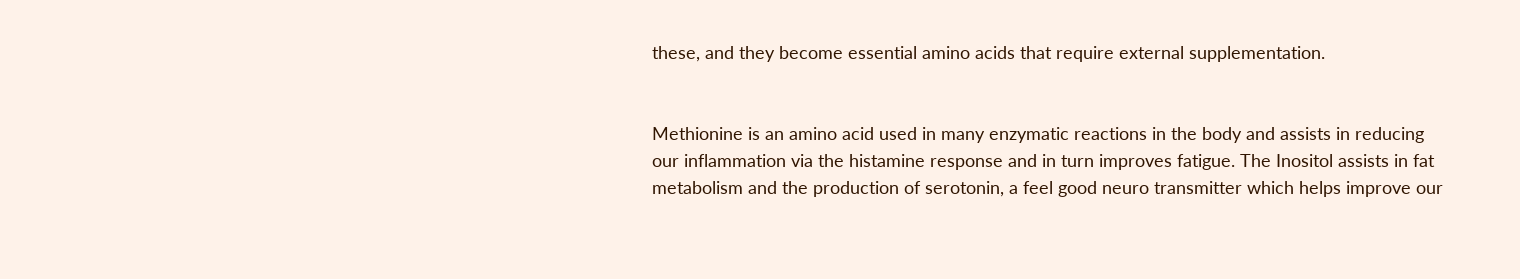these, and they become essential amino acids that require external supplementation.


Methionine is an amino acid used in many enzymatic reactions in the body and assists in reducing
our inflammation via the histamine response and in turn improves fatigue. The Inositol assists in fat
metabolism and the production of serotonin, a feel good neuro transmitter which helps improve our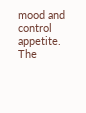mood and control appetite. The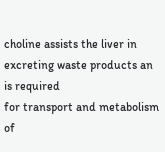choline assists the liver in excreting waste products an is required
for transport and metabolism of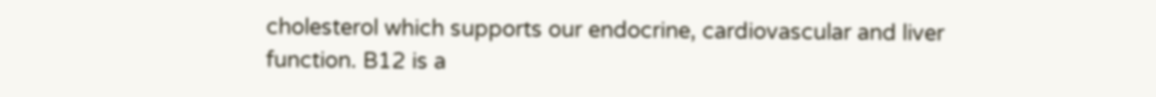cholesterol which supports our endocrine, cardiovascular and liver
function. B12 is a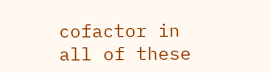cofactor in all of these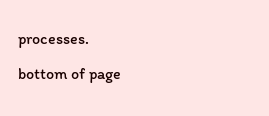processes.

bottom of page